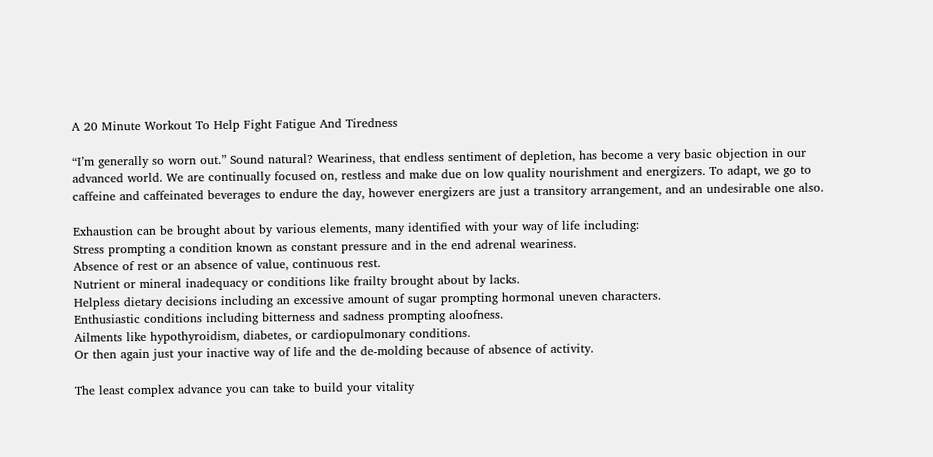A 20 Minute Workout To Help Fight Fatigue And Tiredness

“I’m generally so worn out.” Sound natural? Weariness, that endless sentiment of depletion, has become a very basic objection in our advanced world. We are continually focused on, restless and make due on low quality nourishment and energizers. To adapt, we go to caffeine and caffeinated beverages to endure the day, however energizers are just a transitory arrangement, and an undesirable one also.

Exhaustion can be brought about by various elements, many identified with your way of life including:
Stress prompting a condition known as constant pressure and in the end adrenal weariness.
Absence of rest or an absence of value, continuous rest.
Nutrient or mineral inadequacy or conditions like frailty brought about by lacks.
Helpless dietary decisions including an excessive amount of sugar prompting hormonal uneven characters.
Enthusiastic conditions including bitterness and sadness prompting aloofness.
Ailments like hypothyroidism, diabetes, or cardiopulmonary conditions.
Or then again just your inactive way of life and the de-molding because of absence of activity.

The least complex advance you can take to build your vitality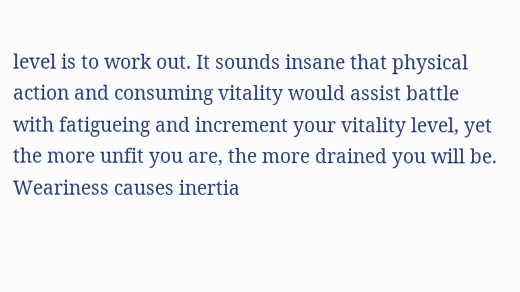level is to work out. It sounds insane that physical action and consuming vitality would assist battle with fatigueing and increment your vitality level, yet the more unfit you are, the more drained you will be. Weariness causes inertia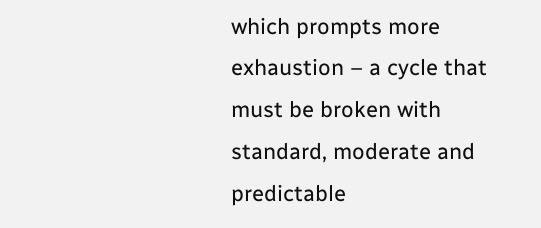which prompts more exhaustion – a cycle that must be broken with standard, moderate and predictable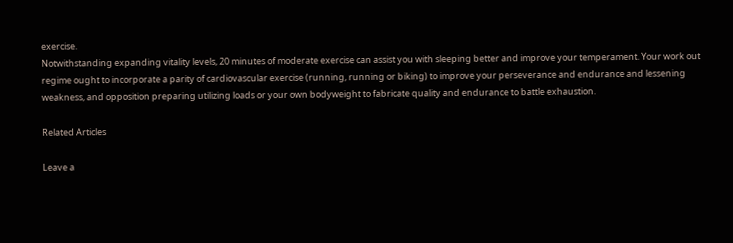exercise.
Notwithstanding expanding vitality levels, 20 minutes of moderate exercise can assist you with sleeping better and improve your temperament. Your work out regime ought to incorporate a parity of cardiovascular exercise (running, running or biking) to improve your perseverance and endurance and lessening weakness, and opposition preparing utilizing loads or your own bodyweight to fabricate quality and endurance to battle exhaustion.

Related Articles

Leave a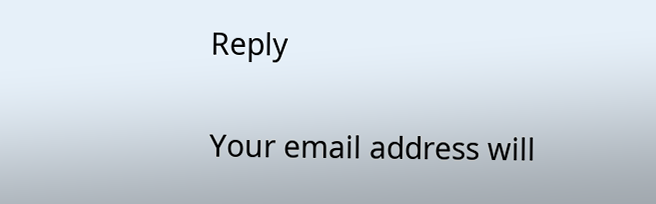Reply

Your email address will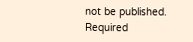not be published. Required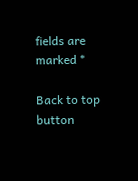fields are marked *

Back to top button